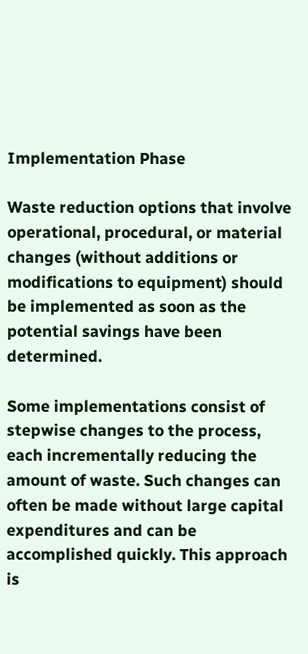Implementation Phase

Waste reduction options that involve operational, procedural, or material changes (without additions or modifications to equipment) should be implemented as soon as the potential savings have been determined.

Some implementations consist of stepwise changes to the process, each incrementally reducing the amount of waste. Such changes can often be made without large capital expenditures and can be accomplished quickly. This approach is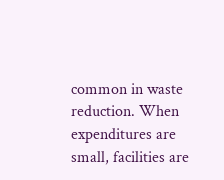common in waste reduction. When expenditures are small, facilities are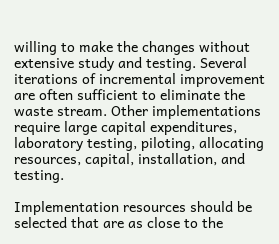willing to make the changes without extensive study and testing. Several iterations of incremental improvement are often sufficient to eliminate the waste stream. Other implementations require large capital expenditures, laboratory testing, piloting, allocating resources, capital, installation, and testing.

Implementation resources should be selected that are as close to the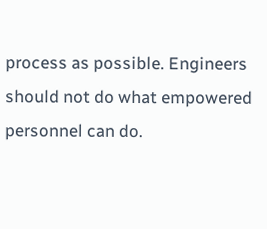process as possible. Engineers should not do what empowered personnel can do.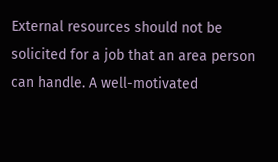External resources should not be solicited for a job that an area person can handle. A well-motivated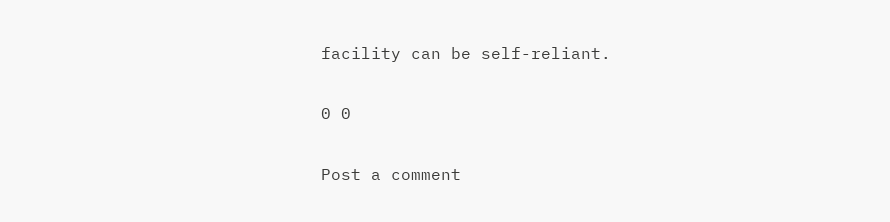facility can be self-reliant.

0 0

Post a comment